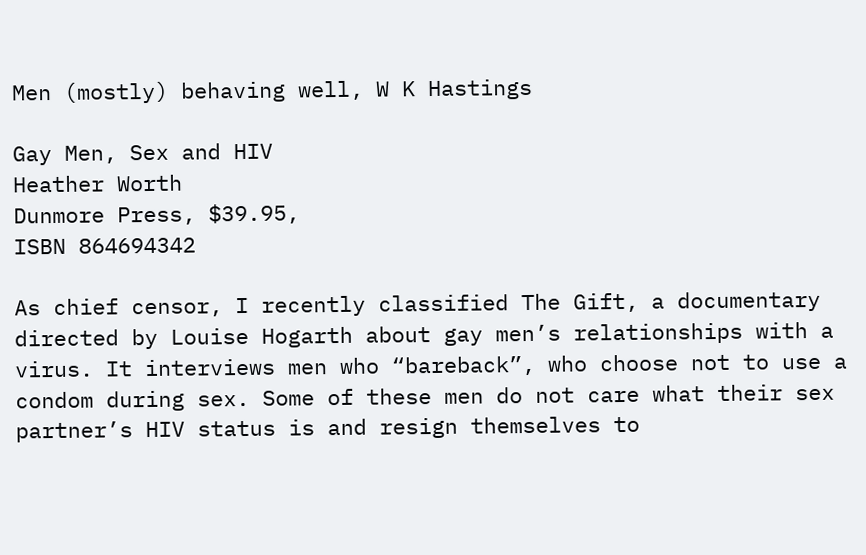Men (mostly) behaving well, W K Hastings

Gay Men, Sex and HIV
Heather Worth
Dunmore Press, $39.95,
ISBN 864694342

As chief censor, I recently classified The Gift, a documentary directed by Louise Hogarth about gay men’s relationships with a virus. It interviews men who “bareback”, who choose not to use a condom during sex. Some of these men do not care what their sex partner’s HIV status is and resign themselves to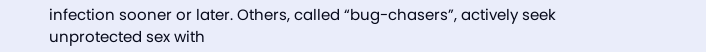infection sooner or later. Others, called “bug-chasers”, actively seek unprotected sex with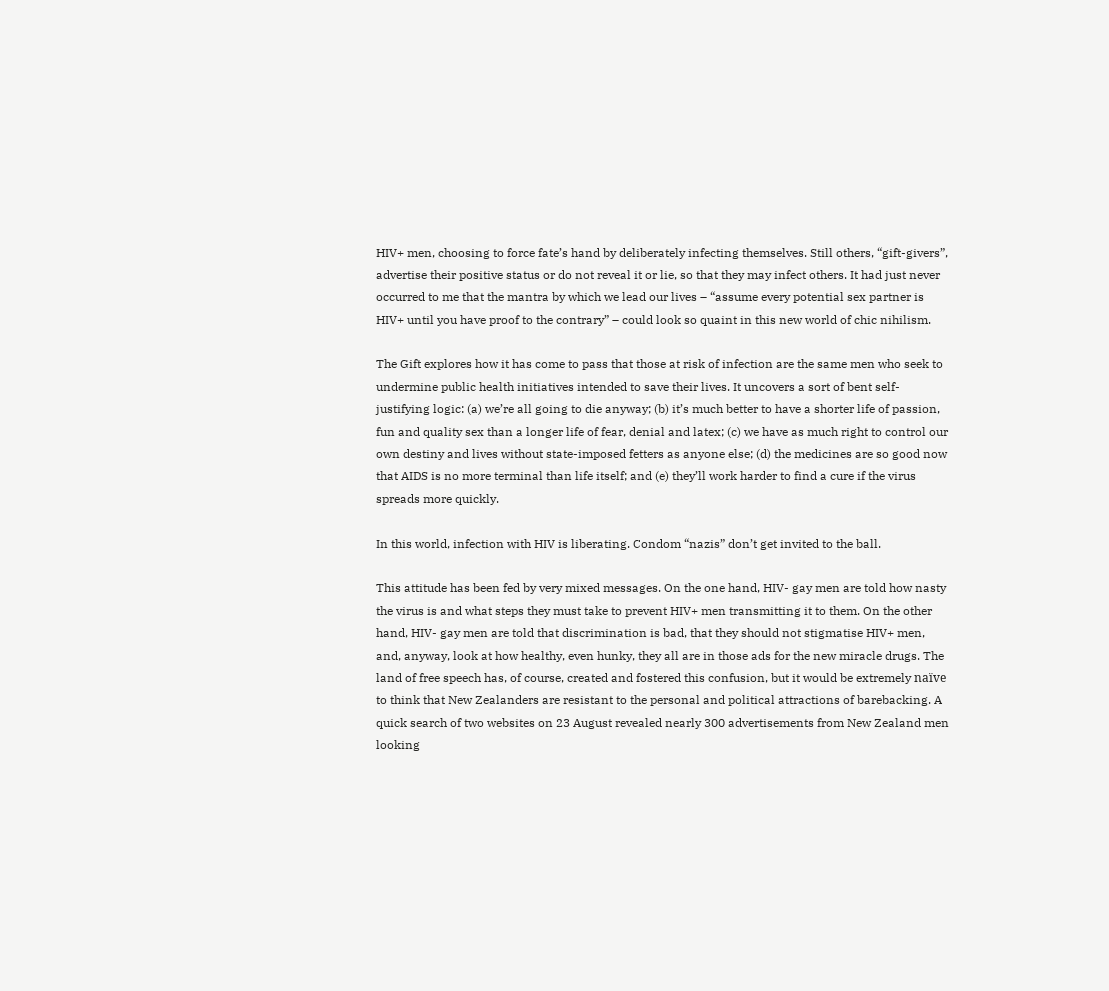HIV+ men, choosing to force fate’s hand by deliberately infecting themselves. Still others, “gift-givers”, advertise their positive status or do not reveal it or lie, so that they may infect others. It had just never occurred to me that the mantra by which we lead our lives – “assume every potential sex partner is HIV+ until you have proof to the contrary” – could look so quaint in this new world of chic nihilism.

The Gift explores how it has come to pass that those at risk of infection are the same men who seek to undermine public health initiatives intended to save their lives. It uncovers a sort of bent self-justifying logic: (a) we’re all going to die anyway; (b) it’s much better to have a shorter life of passion, fun and quality sex than a longer life of fear, denial and latex; (c) we have as much right to control our own destiny and lives without state-imposed fetters as anyone else; (d) the medicines are so good now that AIDS is no more terminal than life itself; and (e) they’ll work harder to find a cure if the virus spreads more quickly.

In this world, infection with HIV is liberating. Condom “nazis” don’t get invited to the ball.

This attitude has been fed by very mixed messages. On the one hand, HIV- gay men are told how nasty the virus is and what steps they must take to prevent HIV+ men transmitting it to them. On the other hand, HIV- gay men are told that discrimination is bad, that they should not stigmatise HIV+ men, and, anyway, look at how healthy, even hunky, they all are in those ads for the new miracle drugs. The land of free speech has, of course, created and fostered this confusion, but it would be extremely naïve to think that New Zealanders are resistant to the personal and political attractions of barebacking. A quick search of two websites on 23 August revealed nearly 300 advertisements from New Zealand men looking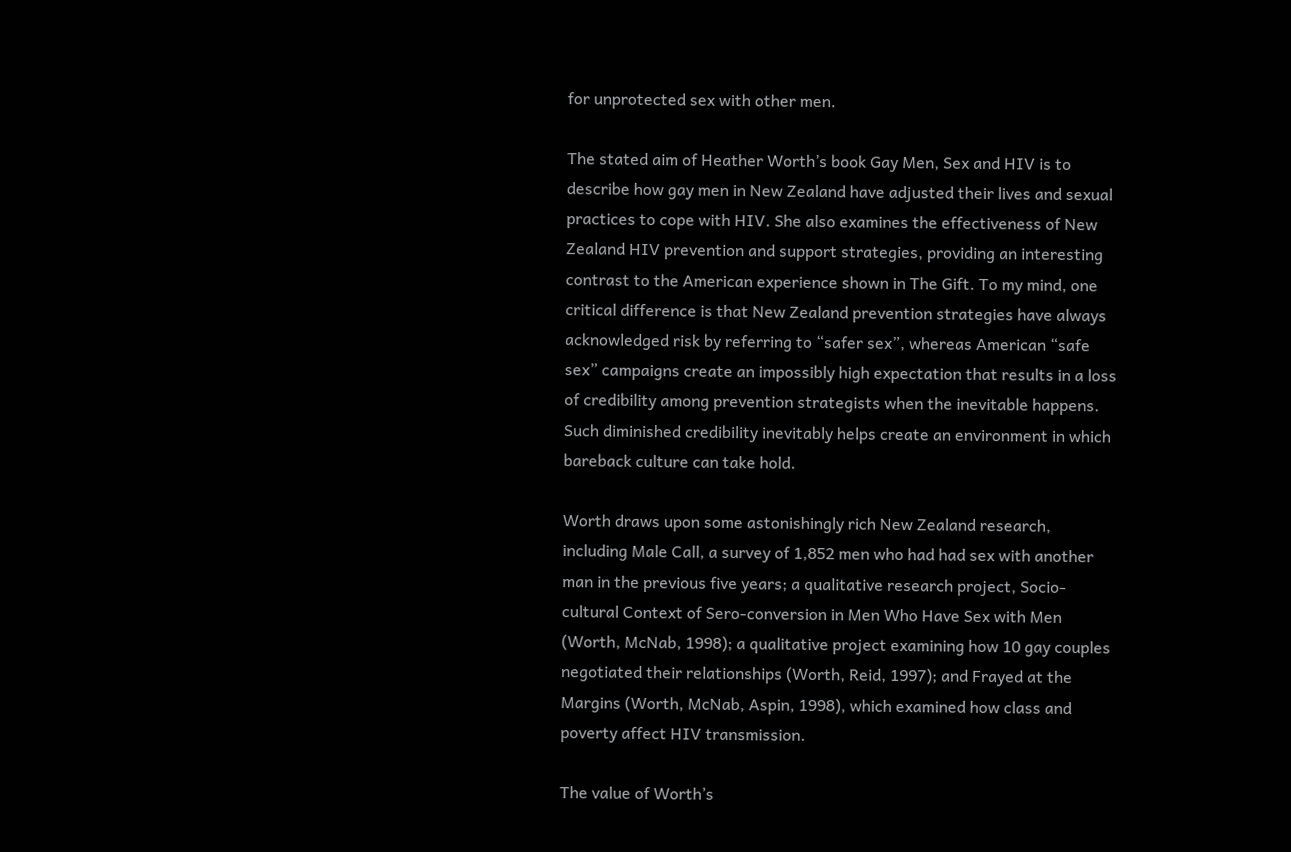for unprotected sex with other men.

The stated aim of Heather Worth’s book Gay Men, Sex and HIV is to describe how gay men in New Zealand have adjusted their lives and sexual practices to cope with HIV. She also examines the effectiveness of New Zealand HIV prevention and support strategies, providing an interesting contrast to the American experience shown in The Gift. To my mind, one critical difference is that New Zealand prevention strategies have always acknowledged risk by referring to “safer sex”, whereas American “safe sex” campaigns create an impossibly high expectation that results in a loss of credibility among prevention strategists when the inevitable happens. Such diminished credibility inevitably helps create an environment in which bareback culture can take hold.

Worth draws upon some astonishingly rich New Zealand research, including Male Call, a survey of 1,852 men who had had sex with another man in the previous five years; a qualitative research project, Socio-cultural Context of Sero-conversion in Men Who Have Sex with Men (Worth, McNab, 1998); a qualitative project examining how 10 gay couples negotiated their relationships (Worth, Reid, 1997); and Frayed at the Margins (Worth, McNab, Aspin, 1998), which examined how class and poverty affect HIV transmission.

The value of Worth’s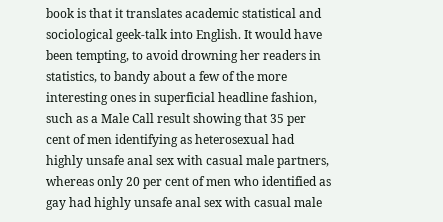book is that it translates academic statistical and sociological geek-talk into English. It would have been tempting, to avoid drowning her readers in statistics, to bandy about a few of the more interesting ones in superficial headline fashion, such as a Male Call result showing that 35 per cent of men identifying as heterosexual had highly unsafe anal sex with casual male partners, whereas only 20 per cent of men who identified as gay had highly unsafe anal sex with casual male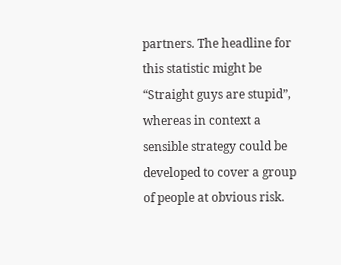partners. The headline for this statistic might be “Straight guys are stupid”, whereas in context a sensible strategy could be developed to cover a group of people at obvious risk.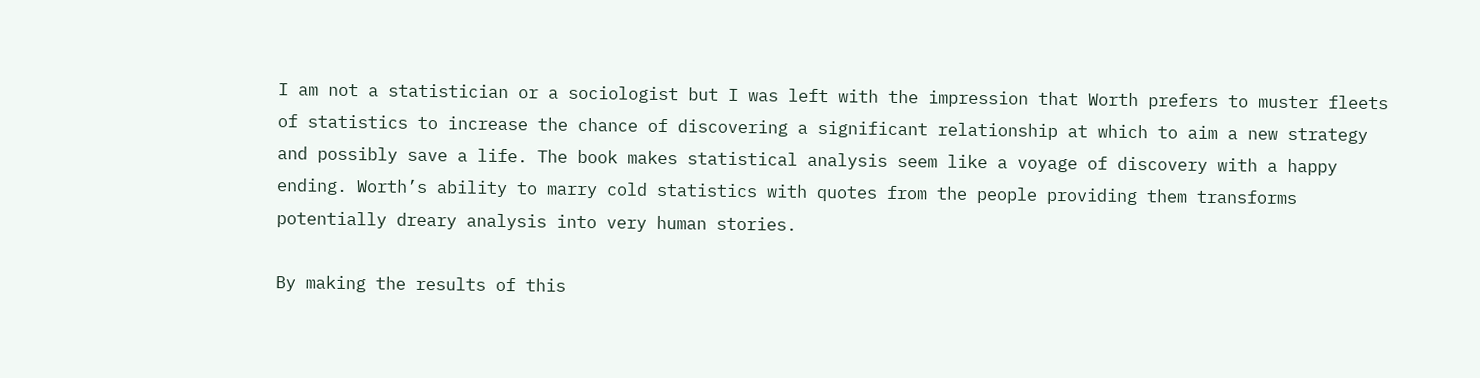I am not a statistician or a sociologist but I was left with the impression that Worth prefers to muster fleets of statistics to increase the chance of discovering a significant relationship at which to aim a new strategy and possibly save a life. The book makes statistical analysis seem like a voyage of discovery with a happy ending. Worth’s ability to marry cold statistics with quotes from the people providing them transforms potentially dreary analysis into very human stories.

By making the results of this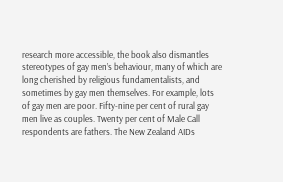research more accessible, the book also dismantles stereotypes of gay men’s behaviour, many of which are long cherished by religious fundamentalists, and sometimes by gay men themselves. For example, lots of gay men are poor. Fifty-nine per cent of rural gay men live as couples. Twenty per cent of Male Call respondents are fathers. The New Zealand AIDs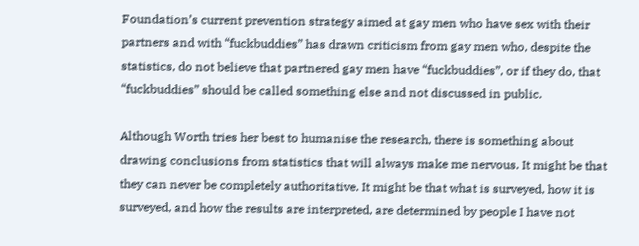Foundation’s current prevention strategy aimed at gay men who have sex with their partners and with “fuckbuddies” has drawn criticism from gay men who, despite the statistics, do not believe that partnered gay men have “fuckbuddies”, or if they do, that “fuckbuddies” should be called something else and not discussed in public.

Although Worth tries her best to humanise the research, there is something about drawing conclusions from statistics that will always make me nervous. It might be that they can never be completely authoritative. It might be that what is surveyed, how it is surveyed, and how the results are interpreted, are determined by people I have not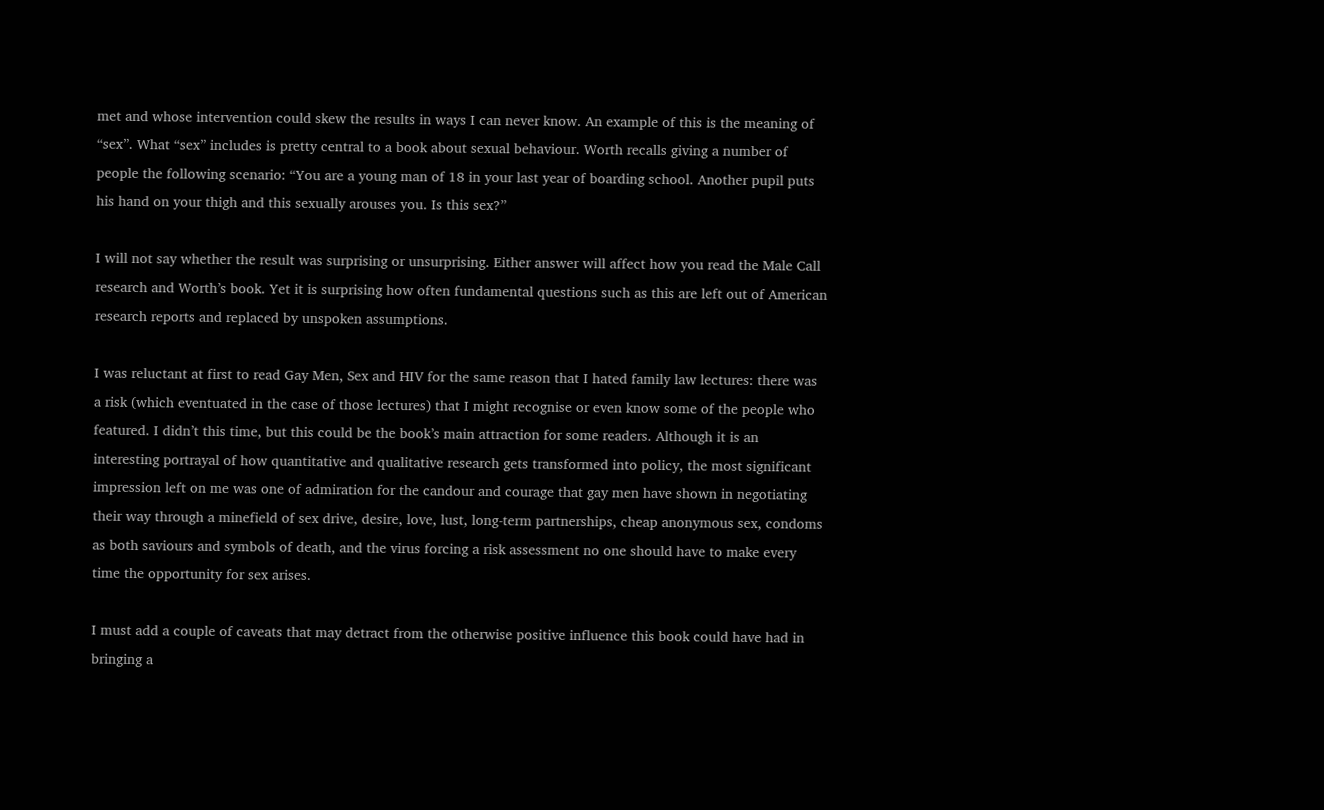met and whose intervention could skew the results in ways I can never know. An example of this is the meaning of “sex”. What “sex” includes is pretty central to a book about sexual behaviour. Worth recalls giving a number of people the following scenario: “You are a young man of 18 in your last year of boarding school. Another pupil puts his hand on your thigh and this sexually arouses you. Is this sex?”

I will not say whether the result was surprising or unsurprising. Either answer will affect how you read the Male Call research and Worth’s book. Yet it is surprising how often fundamental questions such as this are left out of American research reports and replaced by unspoken assumptions.

I was reluctant at first to read Gay Men, Sex and HIV for the same reason that I hated family law lectures: there was a risk (which eventuated in the case of those lectures) that I might recognise or even know some of the people who featured. I didn’t this time, but this could be the book’s main attraction for some readers. Although it is an interesting portrayal of how quantitative and qualitative research gets transformed into policy, the most significant impression left on me was one of admiration for the candour and courage that gay men have shown in negotiating their way through a minefield of sex drive, desire, love, lust, long-term partnerships, cheap anonymous sex, condoms as both saviours and symbols of death, and the virus forcing a risk assessment no one should have to make every time the opportunity for sex arises.

I must add a couple of caveats that may detract from the otherwise positive influence this book could have had in bringing a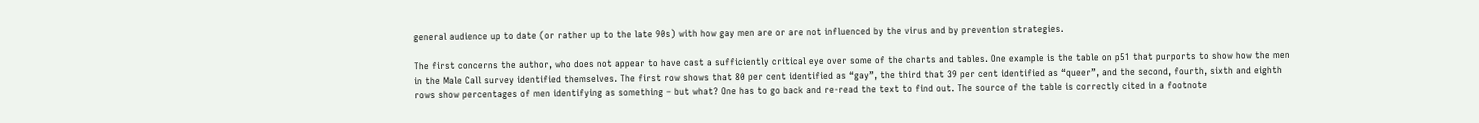general audience up to date (or rather up to the late 90s) with how gay men are or are not influenced by the virus and by prevention strategies.

The first concerns the author, who does not appear to have cast a sufficiently critical eye over some of the charts and tables. One example is the table on p51 that purports to show how the men in the Male Call survey identified themselves. The first row shows that 80 per cent identified as “gay”, the third that 39 per cent identified as “queer”, and the second, fourth, sixth and eighth rows show percentages of men identifying as something – but what? One has to go back and re-read the text to find out. The source of the table is correctly cited in a footnote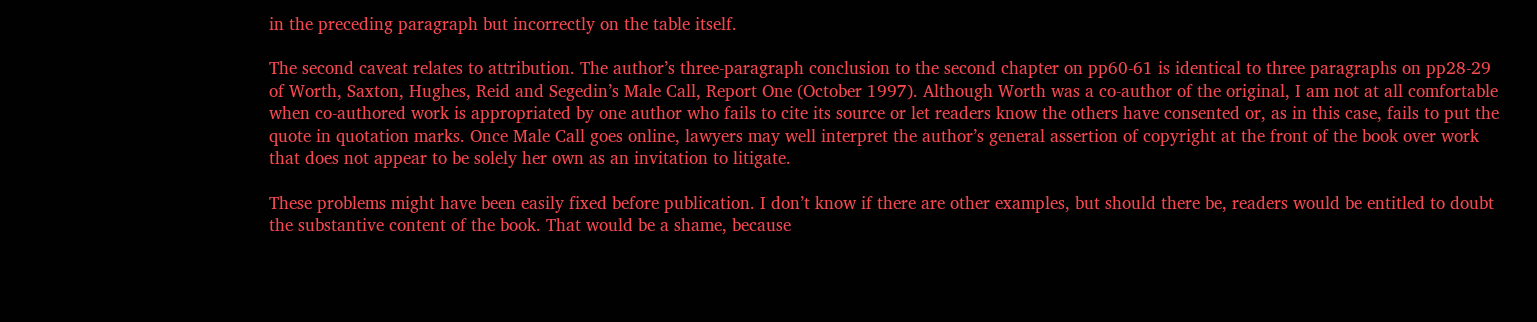in the preceding paragraph but incorrectly on the table itself.

The second caveat relates to attribution. The author’s three-paragraph conclusion to the second chapter on pp60-61 is identical to three paragraphs on pp28-29 of Worth, Saxton, Hughes, Reid and Segedin’s Male Call, Report One (October 1997). Although Worth was a co-author of the original, I am not at all comfortable when co-authored work is appropriated by one author who fails to cite its source or let readers know the others have consented or, as in this case, fails to put the quote in quotation marks. Once Male Call goes online, lawyers may well interpret the author’s general assertion of copyright at the front of the book over work that does not appear to be solely her own as an invitation to litigate.

These problems might have been easily fixed before publication. I don’t know if there are other examples, but should there be, readers would be entitled to doubt the substantive content of the book. That would be a shame, because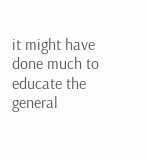it might have done much to educate the general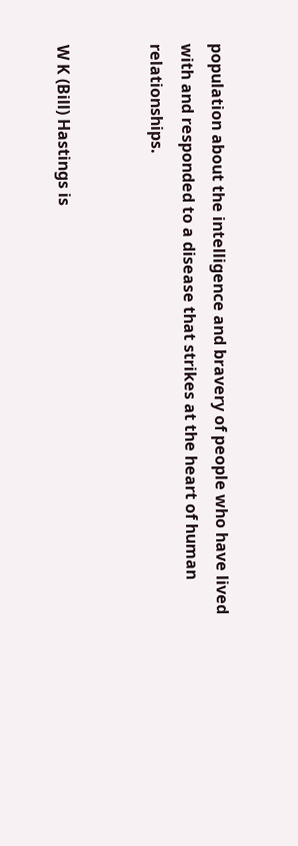population about the intelligence and bravery of people who have lived with and responded to a disease that strikes at the heart of human relationships.


W K (Bill) Hastings is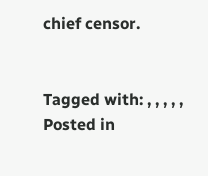chief censor.


Tagged with: , , , , ,
Posted in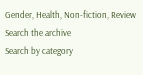Gender, Health, Non-fiction, Review
Search the archive
Search by category